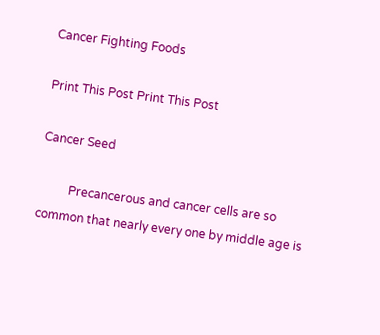Cancer Fighting Foods

Print This Post Print This Post

Cancer Seed

          Precancerous and cancer cells are so common that nearly every one by middle age is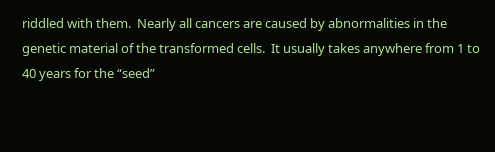riddled with them.  Nearly all cancers are caused by abnormalities in the genetic material of the transformed cells.  It usually takes anywhere from 1 to 40 years for the “seed”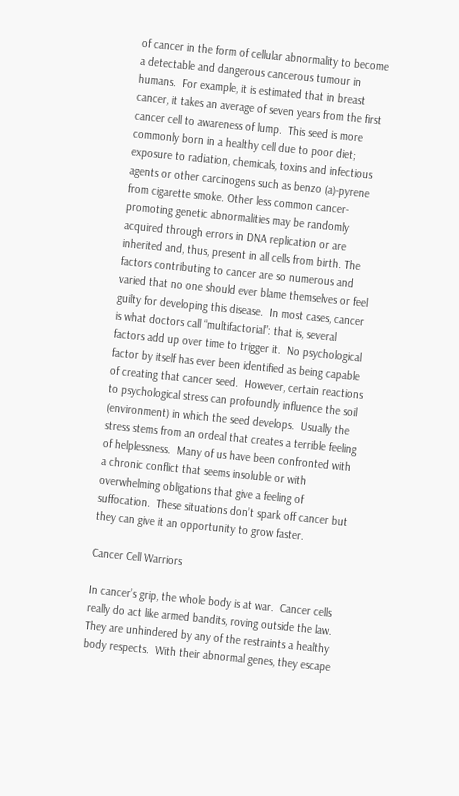of cancer in the form of cellular abnormality to become a detectable and dangerous cancerous tumour in humans.  For example, it is estimated that in breast cancer, it takes an average of seven years from the first cancer cell to awareness of lump.  This seed is more commonly born in a healthy cell due to poor diet; exposure to radiation, chemicals, toxins and infectious agents or other carcinogens such as benzo (a)-pyrene from cigarette smoke. Other less common cancer-promoting genetic abnormalities may be randomly acquired through errors in DNA replication or are inherited and, thus, present in all cells from birth. The factors contributing to cancer are so numerous and varied that no one should ever blame themselves or feel guilty for developing this disease.  In most cases, cancer is what doctors call “multifactorial”: that is, several factors add up over time to trigger it.  No psychological factor by itself has ever been identified as being capable of creating that cancer seed.  However, certain reactions to psychological stress can profoundly influence the soil (environment) in which the seed develops.  Usually the stress stems from an ordeal that creates a terrible feeling of helplessness.  Many of us have been confronted with a chronic conflict that seems insoluble or with overwhelming obligations that give a feeling of suffocation.  These situations don’t spark off cancer but they can give it an opportunity to grow faster.

Cancer Cell Warriors

In cancer’s grip, the whole body is at war.  Cancer cells really do act like armed bandits, roving outside the law.  They are unhindered by any of the restraints a healthy body respects.  With their abnormal genes, they escape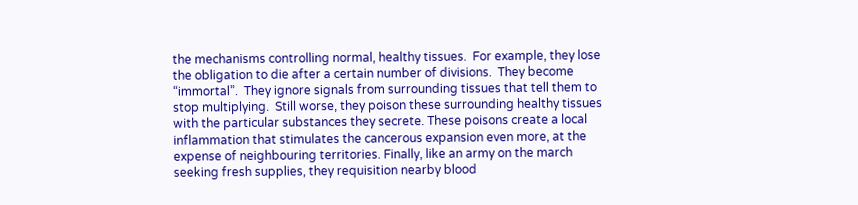the mechanisms controlling normal, healthy tissues.  For example, they lose the obligation to die after a certain number of divisions.  They become “immortal”.  They ignore signals from surrounding tissues that tell them to stop multiplying.  Still worse, they poison these surrounding healthy tissues with the particular substances they secrete. These poisons create a local inflammation that stimulates the cancerous expansion even more, at the expense of neighbouring territories. Finally, like an army on the march seeking fresh supplies, they requisition nearby blood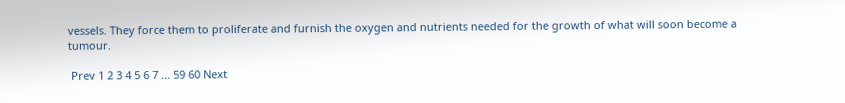vessels. They force them to proliferate and furnish the oxygen and nutrients needed for the growth of what will soon become a tumour.

 Prev 1 2 3 4 5 6 7 ... 59 60 Next